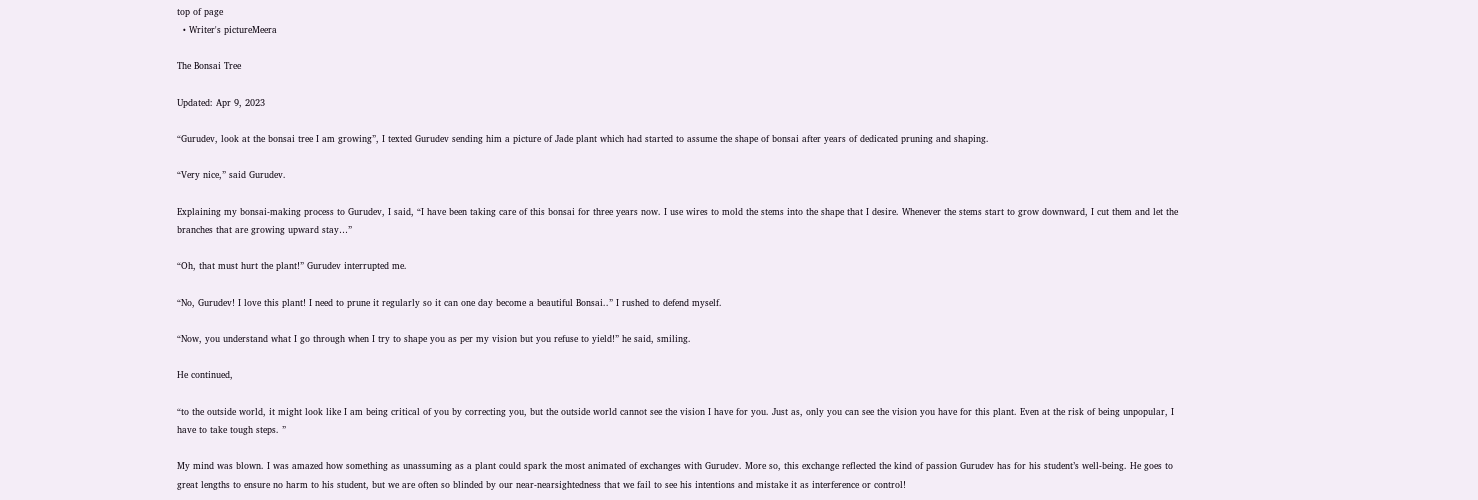top of page
  • Writer's pictureMeera

The Bonsai Tree

Updated: Apr 9, 2023

“Gurudev, look at the bonsai tree I am growing”, I texted Gurudev sending him a picture of Jade plant which had started to assume the shape of bonsai after years of dedicated pruning and shaping.

“Very nice,” said Gurudev.

Explaining my bonsai-making process to Gurudev, I said, “I have been taking care of this bonsai for three years now. I use wires to mold the stems into the shape that I desire. Whenever the stems start to grow downward, I cut them and let the branches that are growing upward stay…”

“Oh, that must hurt the plant!” Gurudev interrupted me.

“No, Gurudev! I love this plant! I need to prune it regularly so it can one day become a beautiful Bonsai..” I rushed to defend myself.

“Now, you understand what I go through when I try to shape you as per my vision but you refuse to yield!” he said, smiling.

He continued,

“to the outside world, it might look like I am being critical of you by correcting you, but the outside world cannot see the vision I have for you. Just as, only you can see the vision you have for this plant. Even at the risk of being unpopular, I have to take tough steps. ”

My mind was blown. I was amazed how something as unassuming as a plant could spark the most animated of exchanges with Gurudev. More so, this exchange reflected the kind of passion Gurudev has for his student’s well-being. He goes to great lengths to ensure no harm to his student, but we are often so blinded by our near-nearsightedness that we fail to see his intentions and mistake it as interference or control!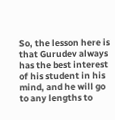So, the lesson here is that Gurudev always has the best interest of his student in his mind, and he will go to any lengths to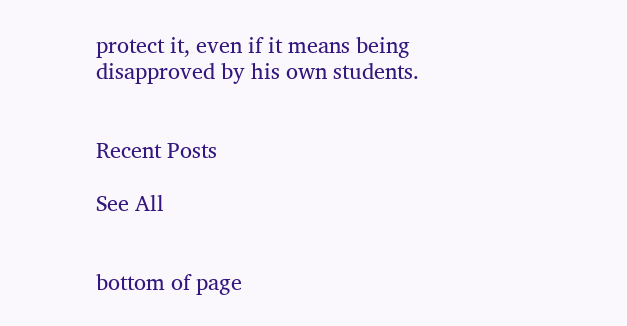protect it, even if it means being disapproved by his own students.


Recent Posts

See All


bottom of page